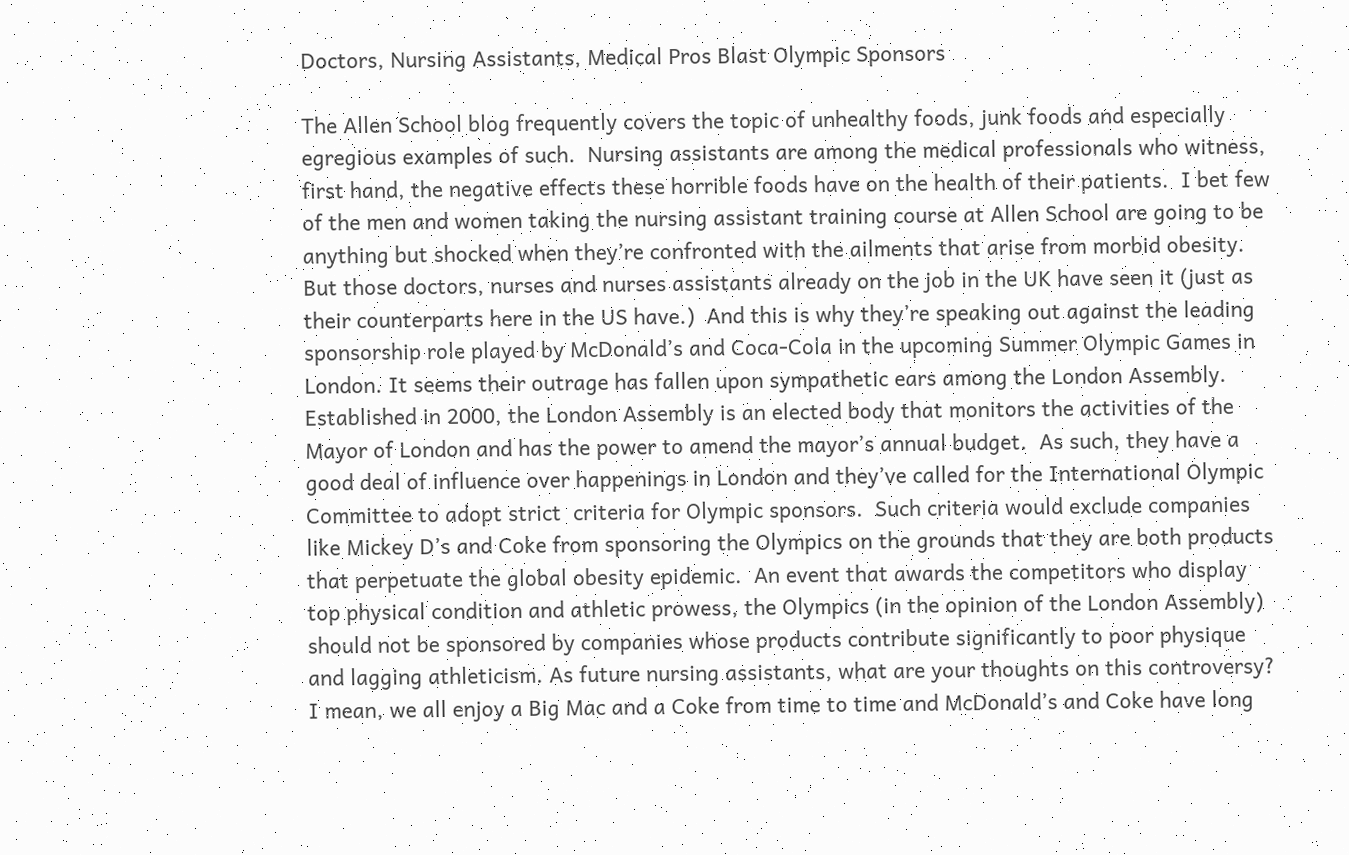Doctors, Nursing Assistants, Medical Pros Blast Olympic Sponsors

The Allen School blog frequently covers the topic of unhealthy foods, junk foods and especially egregious examples of such.  Nursing assistants are among the medical professionals who witness, first hand, the negative effects these horrible foods have on the health of their patients.  I bet few of the men and women taking the nursing assistant training course at Allen School are going to be anything but shocked when they’re confronted with the ailments that arise from morbid obesity.  But those doctors, nurses and nurses assistants already on the job in the UK have seen it (just as their counterparts here in the US have.)  And this is why they’re speaking out against the leading sponsorship role played by McDonald’s and Coca-Cola in the upcoming Summer Olympic Games in London. It seems their outrage has fallen upon sympathetic ears among the London Assembly.  Established in 2000, the London Assembly is an elected body that monitors the activities of the Mayor of London and has the power to amend the mayor’s annual budget.  As such, they have a good deal of influence over happenings in London and they’ve called for the International Olympic Committee to adopt strict  criteria for Olympic sponsors.  Such criteria would exclude companies like Mickey D’s and Coke from sponsoring the Olympics on the grounds that they are both products that perpetuate the global obesity epidemic.  An event that awards the competitors who display top physical condition and athletic prowess, the Olympics (in the opinion of the London Assembly) should not be sponsored by companies whose products contribute significantly to poor physique and lagging athleticism. As future nursing assistants, what are your thoughts on this controversy?  I mean, we all enjoy a Big Mac and a Coke from time to time and McDonald’s and Coke have long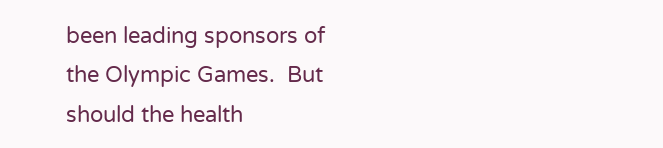been leading sponsors of the Olympic Games.  But should the health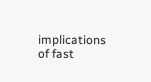implications of fast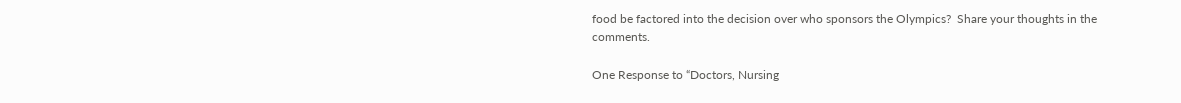food be factored into the decision over who sponsors the Olympics?  Share your thoughts in the comments.

One Response to “Doctors, Nursing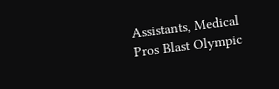Assistants, Medical Pros Blast Olympic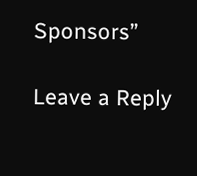Sponsors”

Leave a Reply